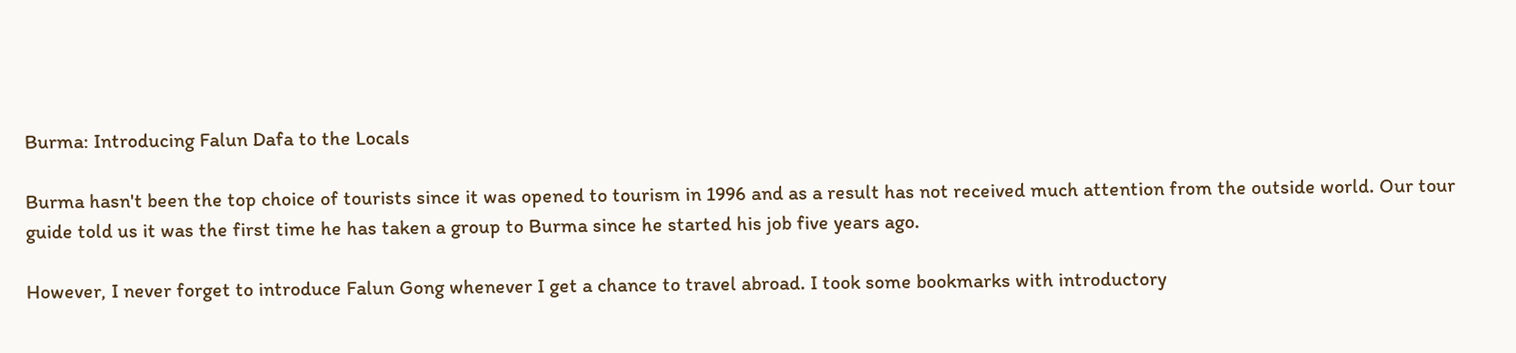Burma: Introducing Falun Dafa to the Locals

Burma hasn't been the top choice of tourists since it was opened to tourism in 1996 and as a result has not received much attention from the outside world. Our tour guide told us it was the first time he has taken a group to Burma since he started his job five years ago.

However, I never forget to introduce Falun Gong whenever I get a chance to travel abroad. I took some bookmarks with introductory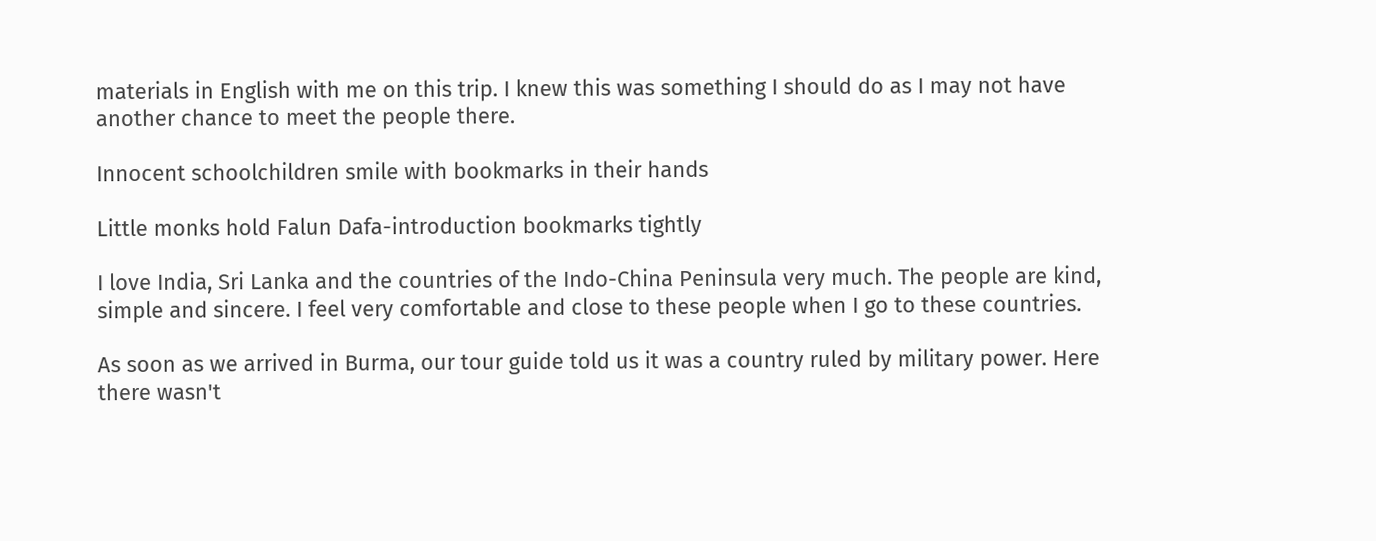materials in English with me on this trip. I knew this was something I should do as I may not have another chance to meet the people there.

Innocent schoolchildren smile with bookmarks in their hands

Little monks hold Falun Dafa-introduction bookmarks tightly

I love India, Sri Lanka and the countries of the Indo-China Peninsula very much. The people are kind, simple and sincere. I feel very comfortable and close to these people when I go to these countries.

As soon as we arrived in Burma, our tour guide told us it was a country ruled by military power. Here there wasn't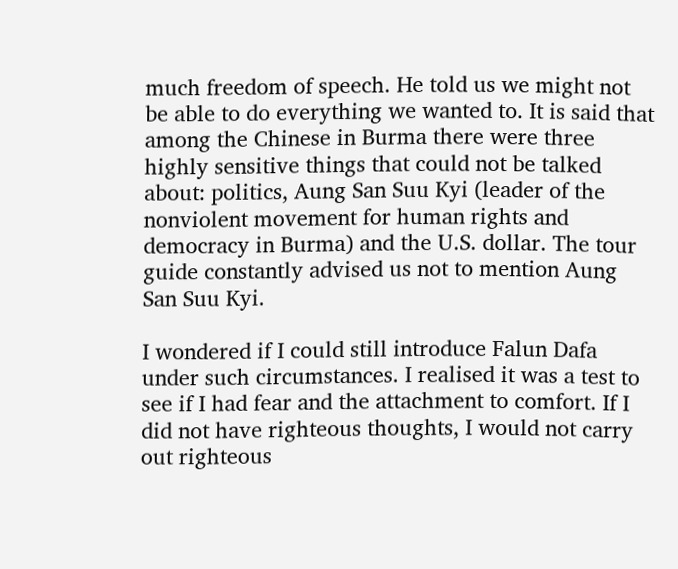much freedom of speech. He told us we might not be able to do everything we wanted to. It is said that among the Chinese in Burma there were three highly sensitive things that could not be talked about: politics, Aung San Suu Kyi (leader of the nonviolent movement for human rights and democracy in Burma) and the U.S. dollar. The tour guide constantly advised us not to mention Aung San Suu Kyi.

I wondered if I could still introduce Falun Dafa under such circumstances. I realised it was a test to see if I had fear and the attachment to comfort. If I did not have righteous thoughts, I would not carry out righteous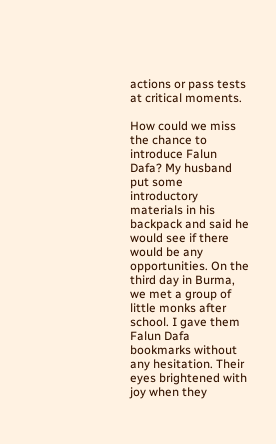actions or pass tests at critical moments.

How could we miss the chance to introduce Falun Dafa? My husband put some introductory materials in his backpack and said he would see if there would be any opportunities. On the third day in Burma, we met a group of little monks after school. I gave them Falun Dafa bookmarks without any hesitation. Their eyes brightened with joy when they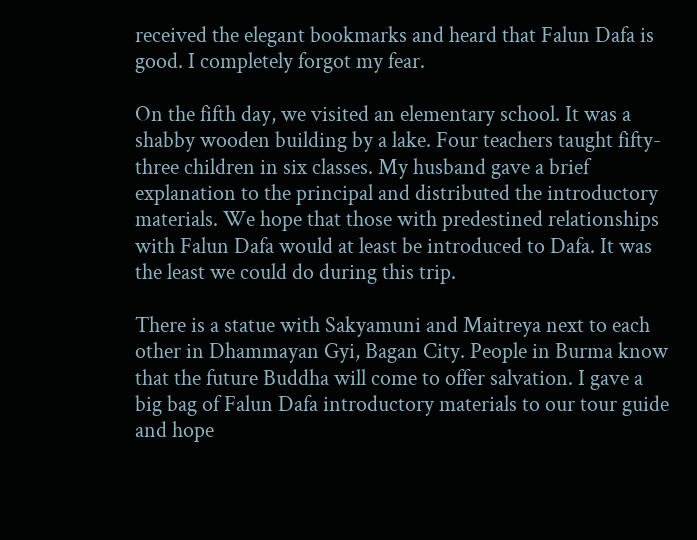received the elegant bookmarks and heard that Falun Dafa is good. I completely forgot my fear.

On the fifth day, we visited an elementary school. It was a shabby wooden building by a lake. Four teachers taught fifty-three children in six classes. My husband gave a brief explanation to the principal and distributed the introductory materials. We hope that those with predestined relationships with Falun Dafa would at least be introduced to Dafa. It was the least we could do during this trip.

There is a statue with Sakyamuni and Maitreya next to each other in Dhammayan Gyi, Bagan City. People in Burma know that the future Buddha will come to offer salvation. I gave a big bag of Falun Dafa introductory materials to our tour guide and hope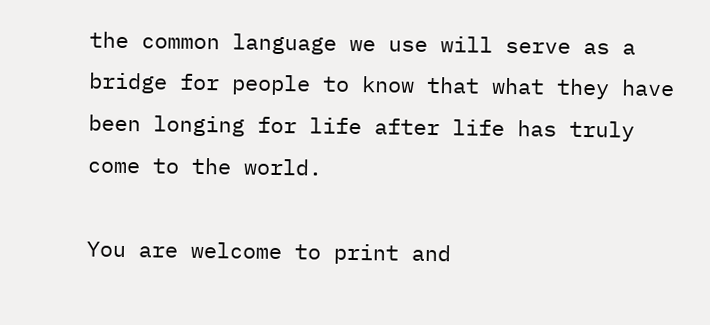the common language we use will serve as a bridge for people to know that what they have been longing for life after life has truly come to the world.

You are welcome to print and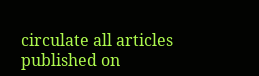circulate all articles published on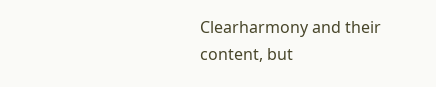Clearharmony and their content, but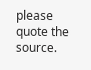please quote the source.